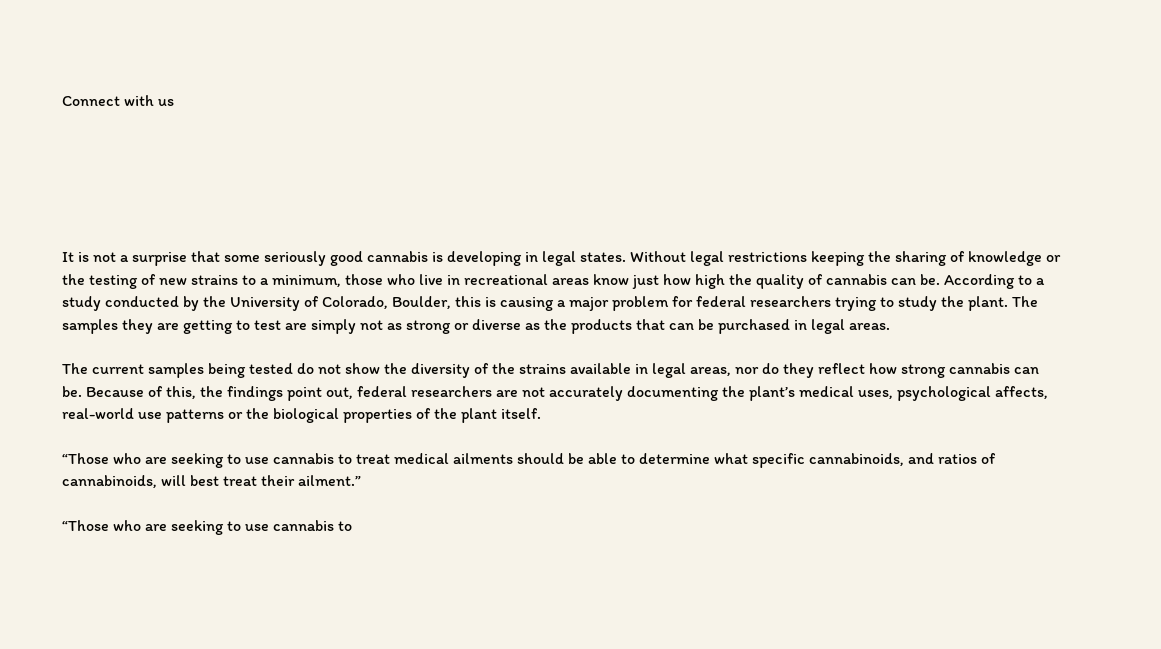Connect with us






It is not a surprise that some seriously good cannabis is developing in legal states. Without legal restrictions keeping the sharing of knowledge or the testing of new strains to a minimum, those who live in recreational areas know just how high the quality of cannabis can be. According to a study conducted by the University of Colorado, Boulder, this is causing a major problem for federal researchers trying to study the plant. The samples they are getting to test are simply not as strong or diverse as the products that can be purchased in legal areas.

The current samples being tested do not show the diversity of the strains available in legal areas, nor do they reflect how strong cannabis can be. Because of this, the findings point out, federal researchers are not accurately documenting the plant’s medical uses, psychological affects, real-world use patterns or the biological properties of the plant itself.

“Those who are seeking to use cannabis to treat medical ailments should be able to determine what specific cannabinoids, and ratios of cannabinoids, will best treat their ailment.”

“Those who are seeking to use cannabis to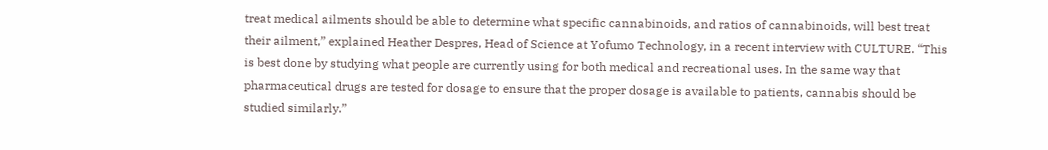treat medical ailments should be able to determine what specific cannabinoids, and ratios of cannabinoids, will best treat their ailment,” explained Heather Despres, Head of Science at Yofumo Technology, in a recent interview with CULTURE. “This is best done by studying what people are currently using for both medical and recreational uses. In the same way that pharmaceutical drugs are tested for dosage to ensure that the proper dosage is available to patients, cannabis should be studied similarly.”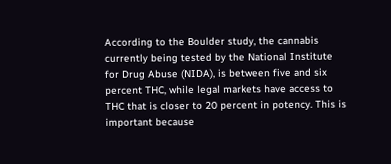According to the Boulder study, the cannabis currently being tested by the National Institute for Drug Abuse (NIDA), is between five and six percent THC, while legal markets have access to THC that is closer to 20 percent in potency. This is important because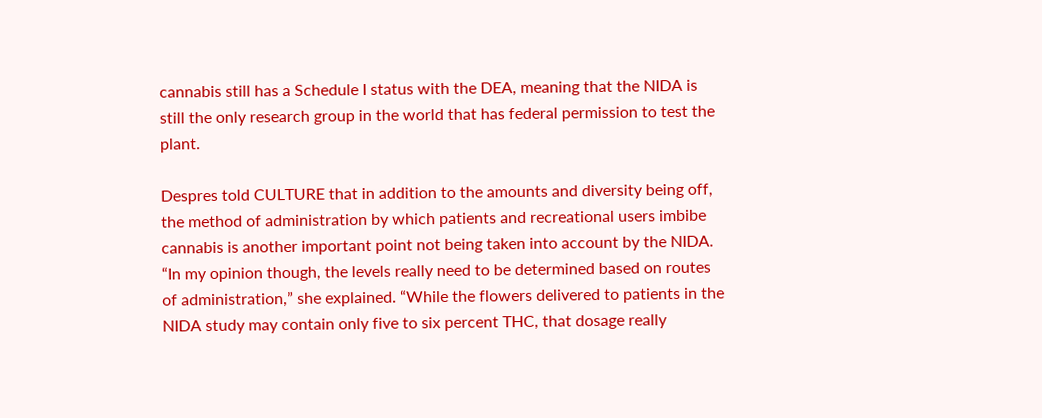cannabis still has a Schedule I status with the DEA, meaning that the NIDA is still the only research group in the world that has federal permission to test the plant.

Despres told CULTURE that in addition to the amounts and diversity being off, the method of administration by which patients and recreational users imbibe cannabis is another important point not being taken into account by the NIDA. “In my opinion though, the levels really need to be determined based on routes of administration,” she explained. “While the flowers delivered to patients in the NIDA study may contain only five to six percent THC, that dosage really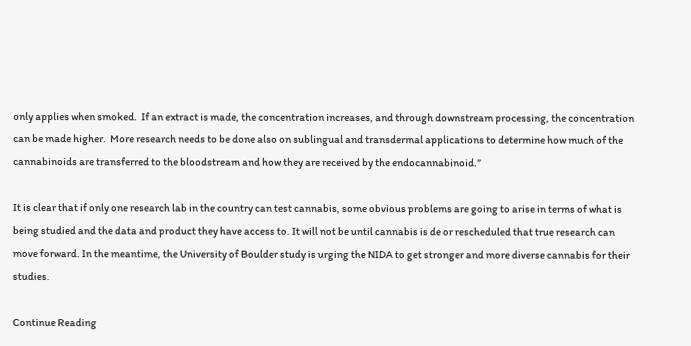only applies when smoked.  If an extract is made, the concentration increases, and through downstream processing, the concentration can be made higher.  More research needs to be done also on sublingual and transdermal applications to determine how much of the cannabinoids are transferred to the bloodstream and how they are received by the endocannabinoid.”

It is clear that if only one research lab in the country can test cannabis, some obvious problems are going to arise in terms of what is being studied and the data and product they have access to. It will not be until cannabis is de or rescheduled that true research can move forward. In the meantime, the University of Boulder study is urging the NIDA to get stronger and more diverse cannabis for their studies.

Continue Reading